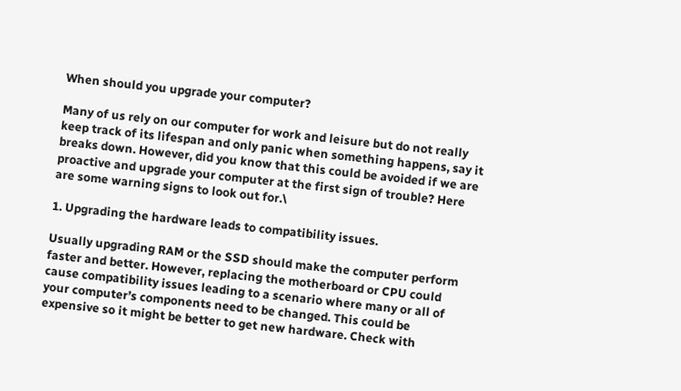When should you upgrade your computer?

Many of us rely on our computer for work and leisure but do not really keep track of its lifespan and only panic when something happens, say it breaks down. However, did you know that this could be avoided if we are proactive and upgrade your computer at the first sign of trouble? Here are some warning signs to look out for.\

1. Upgrading the hardware leads to compatibility issues.

Usually upgrading RAM or the SSD should make the computer perform faster and better. However, replacing the motherboard or CPU could cause compatibility issues leading to a scenario where many or all of your computer’s components need to be changed. This could be expensive so it might be better to get new hardware. Check with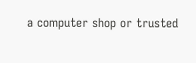a computer shop or trusted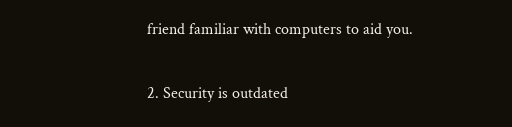friend familiar with computers to aid you.

2. Security is outdated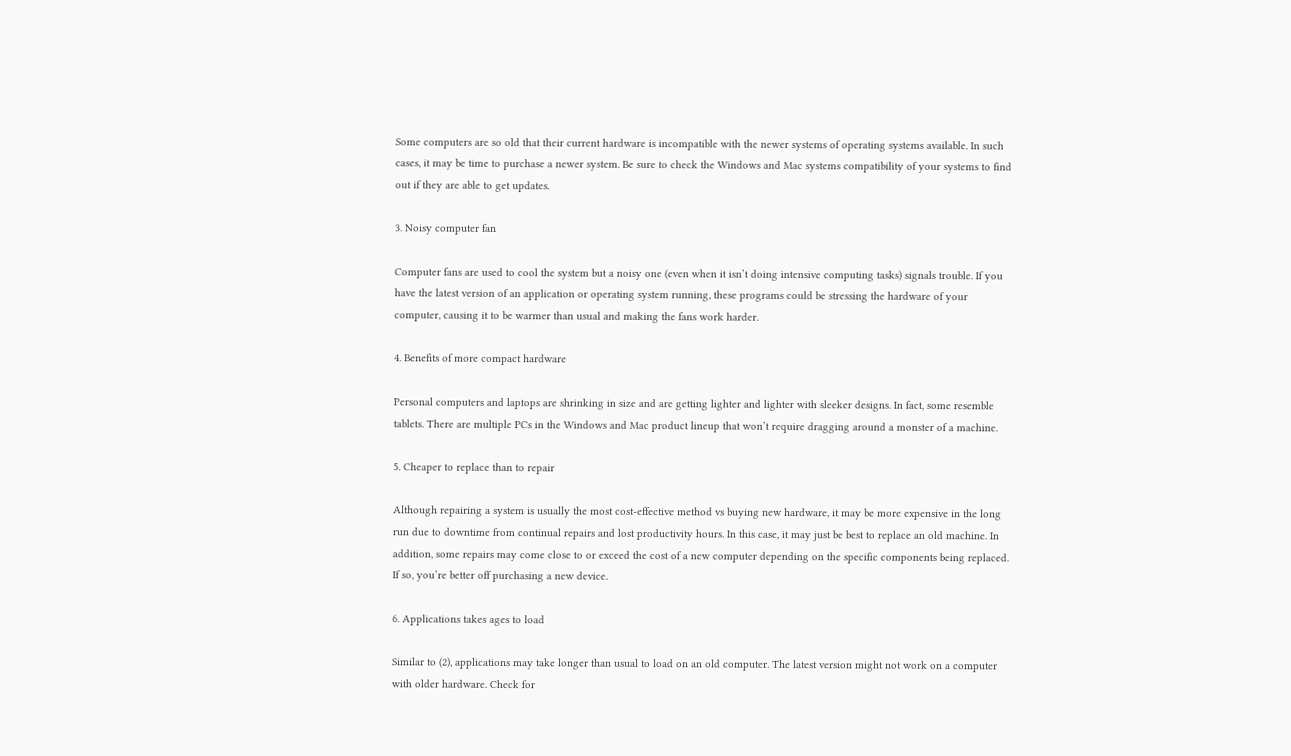Some computers are so old that their current hardware is incompatible with the newer systems of operating systems available. In such cases, it may be time to purchase a newer system. Be sure to check the Windows and Mac systems compatibility of your systems to find out if they are able to get updates.

3. Noisy computer fan

Computer fans are used to cool the system but a noisy one (even when it isn’t doing intensive computing tasks) signals trouble. If you have the latest version of an application or operating system running, these programs could be stressing the hardware of your computer, causing it to be warmer than usual and making the fans work harder.

4. Benefits of more compact hardware

Personal computers and laptops are shrinking in size and are getting lighter and lighter with sleeker designs. In fact, some resemble tablets. There are multiple PCs in the Windows and Mac product lineup that won’t require dragging around a monster of a machine.

5. Cheaper to replace than to repair

Although repairing a system is usually the most cost-effective method vs buying new hardware, it may be more expensive in the long run due to downtime from continual repairs and lost productivity hours. In this case, it may just be best to replace an old machine. In addition, some repairs may come close to or exceed the cost of a new computer depending on the specific components being replaced. If so, you’re better off purchasing a new device.

6. Applications takes ages to load

Similar to (2), applications may take longer than usual to load on an old computer. The latest version might not work on a computer with older hardware. Check for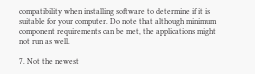compatibility when installing software to determine if it is suitable for your computer. Do note that although minimum component requirements can be met, the applications might not run as well.

7. Not the newest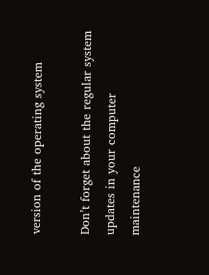version of the operating system

Don’t forget about the regular system updates in your computer maintenance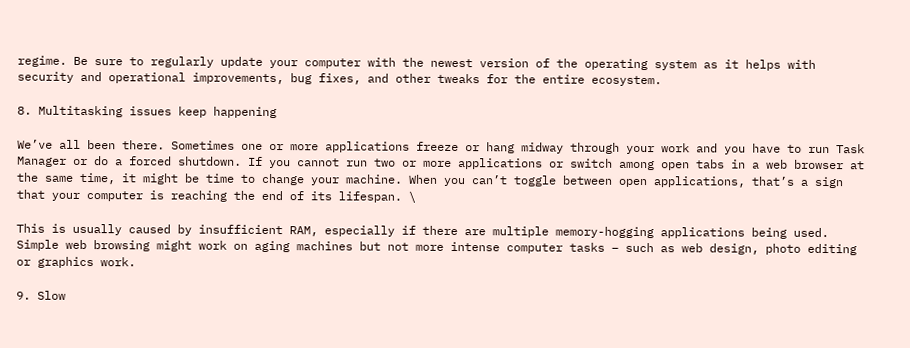regime. Be sure to regularly update your computer with the newest version of the operating system as it helps with security and operational improvements, bug fixes, and other tweaks for the entire ecosystem.

8. Multitasking issues keep happening

We’ve all been there. Sometimes one or more applications freeze or hang midway through your work and you have to run Task Manager or do a forced shutdown. If you cannot run two or more applications or switch among open tabs in a web browser at the same time, it might be time to change your machine. When you can’t toggle between open applications, that’s a sign that your computer is reaching the end of its lifespan. \

This is usually caused by insufficient RAM, especially if there are multiple memory-hogging applications being used. Simple web browsing might work on aging machines but not more intense computer tasks – such as web design, photo editing or graphics work.

9. Slow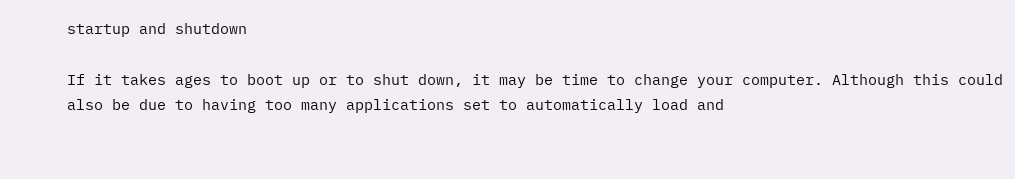startup and shutdown

If it takes ages to boot up or to shut down, it may be time to change your computer. Although this could also be due to having too many applications set to automatically load and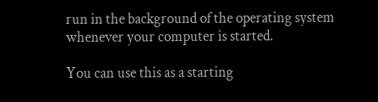run in the background of the operating system whenever your computer is started.

You can use this as a starting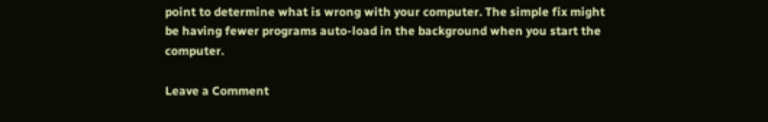point to determine what is wrong with your computer. The simple fix might be having fewer programs auto-load in the background when you start the computer.

Leave a Comment